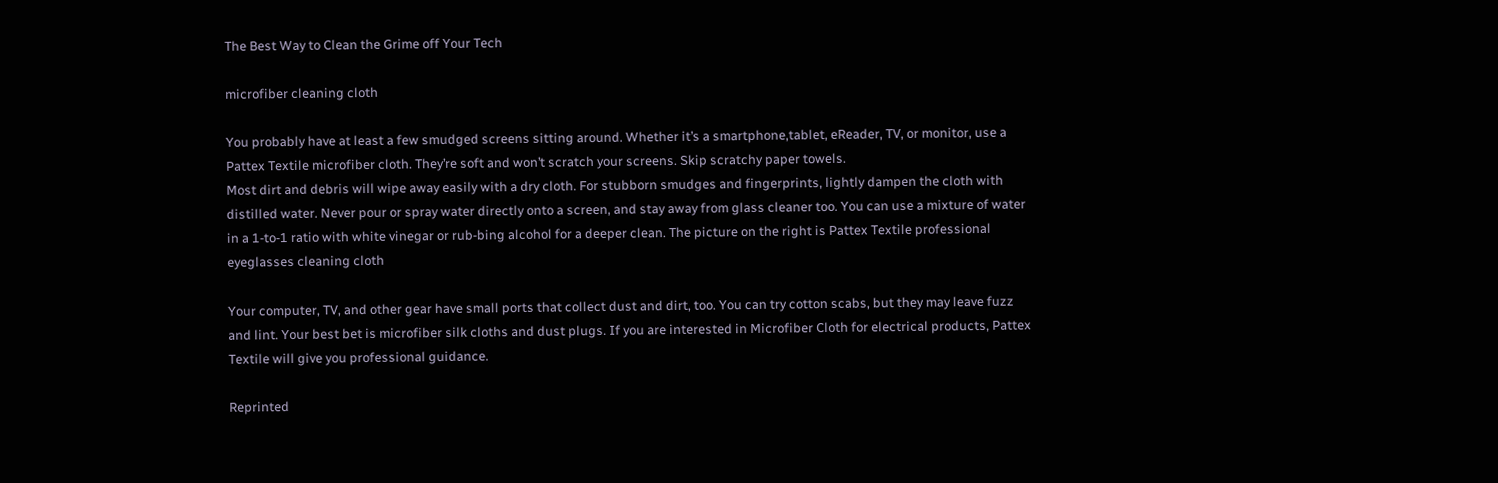The Best Way to Clean the Grime off Your Tech

microfiber cleaning cloth

You probably have at least a few smudged screens sitting around. Whether it’s a smartphone,tablet, eReader, TV, or monitor, use a Pattex Textile microfiber cloth. They’re soft and won’t scratch your screens. Skip scratchy paper towels.
Most dirt and debris will wipe away easily with a dry cloth. For stubborn smudges and fingerprints, lightly dampen the cloth with distilled water. Never pour or spray water directly onto a screen, and stay away from glass cleaner too. You can use a mixture of water in a 1⁃to⁃1 ratio with white vinegar or rub⁃bing alcohol for a deeper clean. The picture on the right is Pattex Textile professional eyeglasses cleaning cloth

Your computer, TV, and other gear have small ports that collect dust and dirt, too. You can try cotton scabs, but they may leave fuzz and lint. Your best bet is microfiber silk cloths and dust plugs. If you are interested in Microfiber Cloth for electrical products, Pattex Textile will give you professional guidance.

Reprinted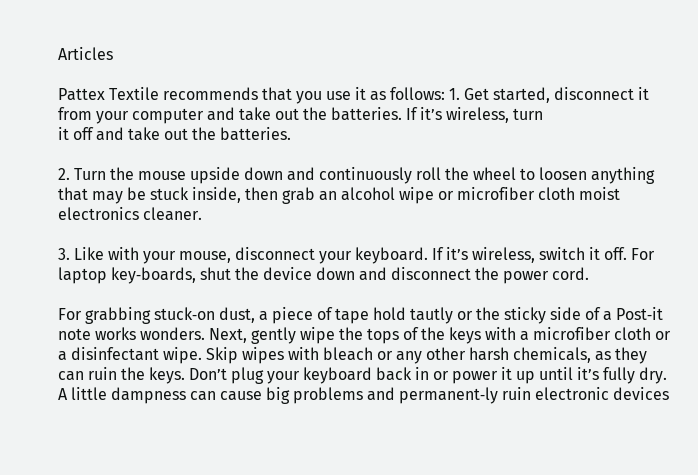Articles

Pattex Textile recommends that you use it as follows: 1. Get started, disconnect it from your computer and take out the batteries. If it’s wireless, turn
it off and take out the batteries.

2. Turn the mouse upside down and continuously roll the wheel to loosen anything that may be stuck inside, then grab an alcohol wipe or microfiber cloth moist electronics cleaner.

3. Like with your mouse, disconnect your keyboard. If it’s wireless, switch it off. For laptop key⁃boards, shut the device down and disconnect the power cord.

For grabbing stuck⁃on dust, a piece of tape hold tautly or the sticky side of a Post⁃it note works wonders. Next, gently wipe the tops of the keys with a microfiber cloth or a disinfectant wipe. Skip wipes with bleach or any other harsh chemicals, as they can ruin the keys. Don’t plug your keyboard back in or power it up until it’s fully dry. A little dampness can cause big problems and permanent⁃ly ruin electronic devices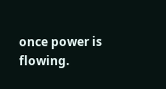once power is flowing.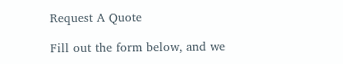Request A Quote

Fill out the form below, and we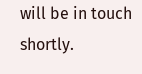will be in touch shortly.